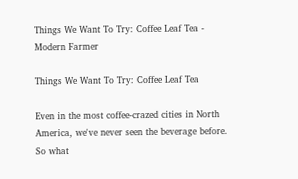Things We Want To Try: Coffee Leaf Tea - Modern Farmer

Things We Want To Try: Coffee Leaf Tea

Even in the most coffee-crazed cities in North America, we've never seen the beverage before. So what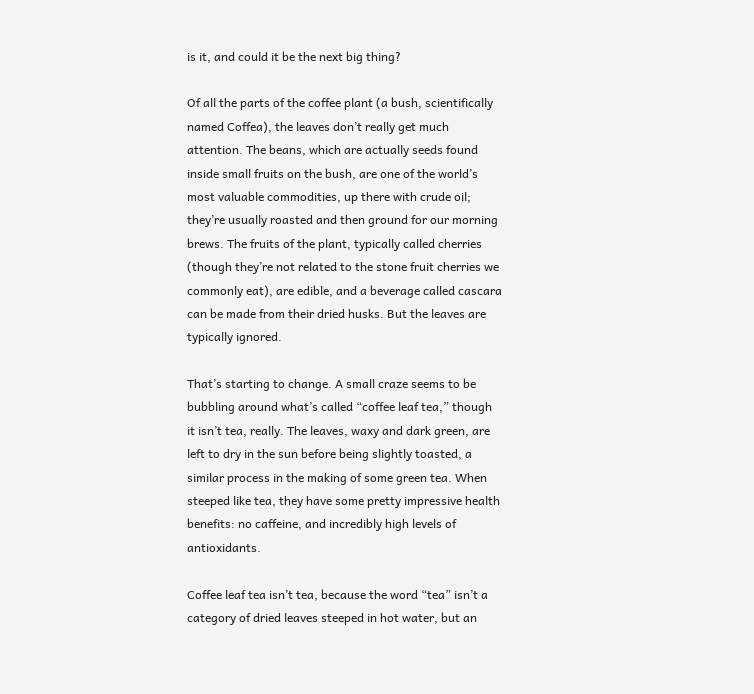is it, and could it be the next big thing?

Of all the parts of the coffee plant (a bush, scientifically named Coffea), the leaves don’t really get much attention. The beans, which are actually seeds found inside small fruits on the bush, are one of the world’s most valuable commodities, up there with crude oil; they’re usually roasted and then ground for our morning brews. The fruits of the plant, typically called cherries (though they’re not related to the stone fruit cherries we commonly eat), are edible, and a beverage called cascara can be made from their dried husks. But the leaves are typically ignored.

That’s starting to change. A small craze seems to be bubbling around what’s called “coffee leaf tea,” though it isn’t tea, really. The leaves, waxy and dark green, are left to dry in the sun before being slightly toasted, a similar process in the making of some green tea. When steeped like tea, they have some pretty impressive health benefits: no caffeine, and incredibly high levels of antioxidants.

Coffee leaf tea isn’t tea, because the word “tea” isn’t a category of dried leaves steeped in hot water, but an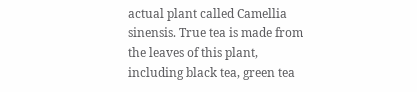actual plant called Camellia sinensis. True tea is made from the leaves of this plant, including black tea, green tea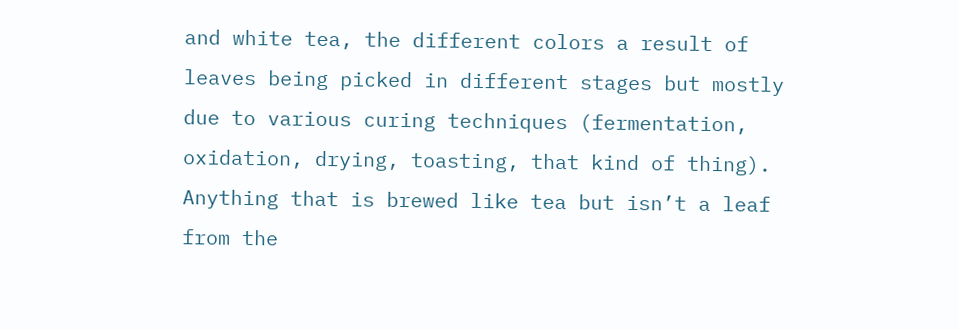and white tea, the different colors a result of leaves being picked in different stages but mostly due to various curing techniques (fermentation, oxidation, drying, toasting, that kind of thing). Anything that is brewed like tea but isn’t a leaf from the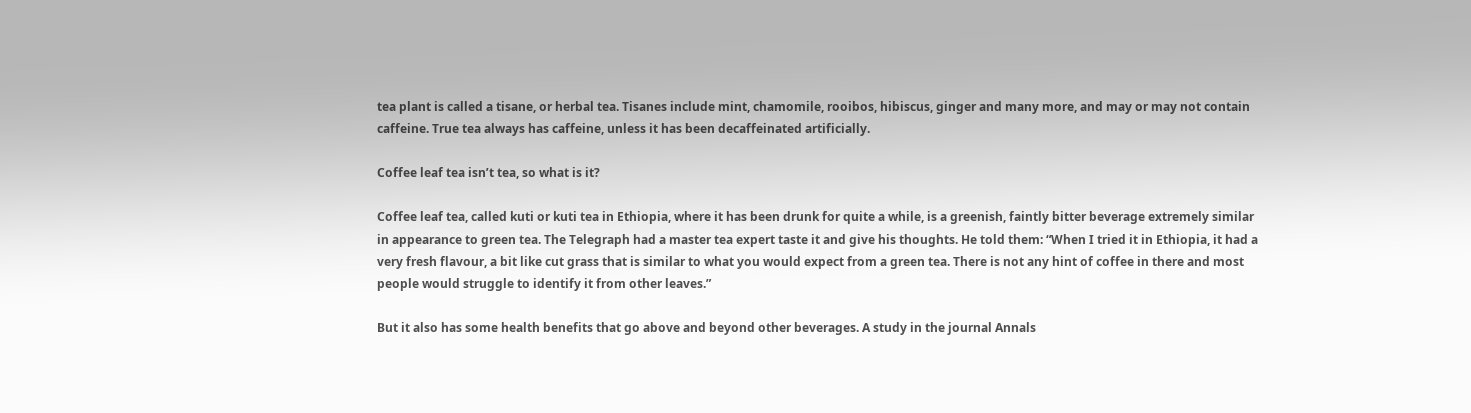tea plant is called a tisane, or herbal tea. Tisanes include mint, chamomile, rooibos, hibiscus, ginger and many more, and may or may not contain caffeine. True tea always has caffeine, unless it has been decaffeinated artificially.

Coffee leaf tea isn’t tea, so what is it?

Coffee leaf tea, called kuti or kuti tea in Ethiopia, where it has been drunk for quite a while, is a greenish, faintly bitter beverage extremely similar in appearance to green tea. The Telegraph had a master tea expert taste it and give his thoughts. He told them: “When I tried it in Ethiopia, it had a very fresh flavour, a bit like cut grass that is similar to what you would expect from a green tea. There is not any hint of coffee in there and most people would struggle to identify it from other leaves.”

But it also has some health benefits that go above and beyond other beverages. A study in the journal Annals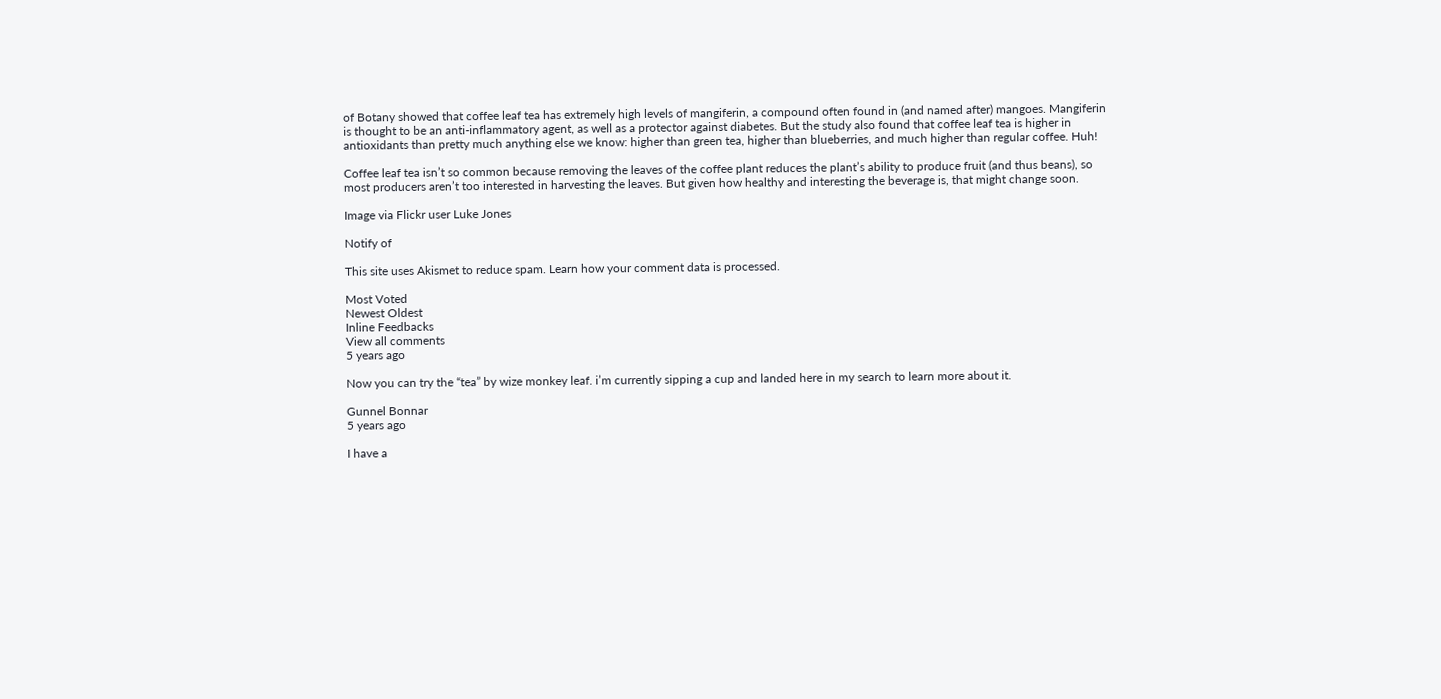of Botany showed that coffee leaf tea has extremely high levels of mangiferin, a compound often found in (and named after) mangoes. Mangiferin is thought to be an anti-inflammatory agent, as well as a protector against diabetes. But the study also found that coffee leaf tea is higher in antioxidants than pretty much anything else we know: higher than green tea, higher than blueberries, and much higher than regular coffee. Huh!

Coffee leaf tea isn’t so common because removing the leaves of the coffee plant reduces the plant’s ability to produce fruit (and thus beans), so most producers aren’t too interested in harvesting the leaves. But given how healthy and interesting the beverage is, that might change soon.

Image via Flickr user Luke Jones

Notify of

This site uses Akismet to reduce spam. Learn how your comment data is processed.

Most Voted
Newest Oldest
Inline Feedbacks
View all comments
5 years ago

Now you can try the “tea” by wize monkey leaf. i’m currently sipping a cup and landed here in my search to learn more about it.

Gunnel Bonnar
5 years ago

I have a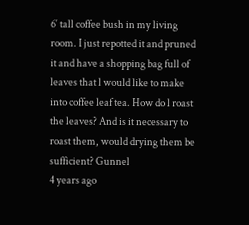6′ tall coffee bush in my living room. I just repotted it and pruned it and have a shopping bag full of leaves that l would like to make into coffee leaf tea. How do l roast the leaves? And is it necessary to roast them, would drying them be sufficient? Gunnel
4 years ago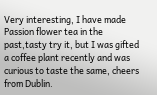Very interesting, I have made Passion flower tea in the past,tasty try it, but I was gifted a coffee plant recently and was curious to taste the same, cheers from Dublin.